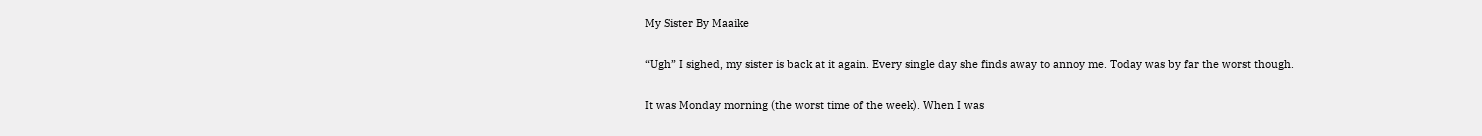My Sister By Maaike

“Ugh” I sighed, my sister is back at it again. Every single day she finds away to annoy me. Today was by far the worst though.

It was Monday morning (the worst time of the week). When I was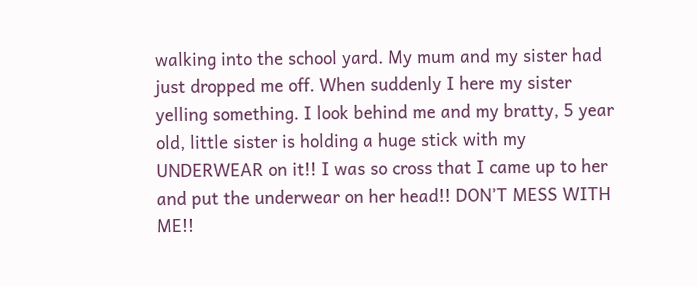walking into the school yard. My mum and my sister had just dropped me off. When suddenly I here my sister yelling something. I look behind me and my bratty, 5 year old, little sister is holding a huge stick with my UNDERWEAR on it!! I was so cross that I came up to her and put the underwear on her head!! DON’T MESS WITH ME!!